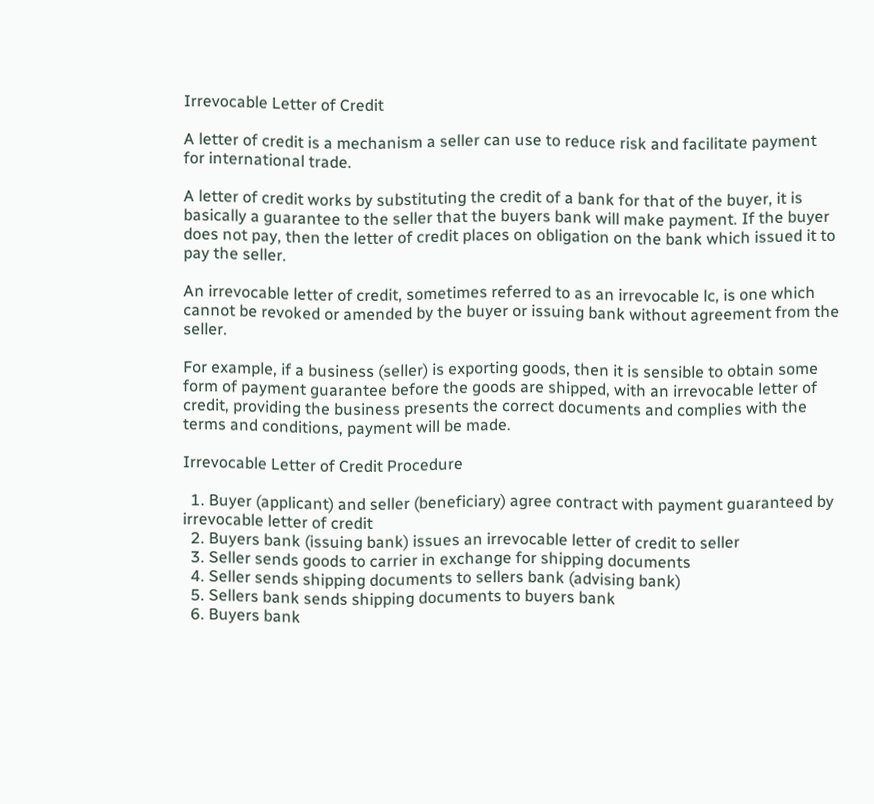Irrevocable Letter of Credit

A letter of credit is a mechanism a seller can use to reduce risk and facilitate payment for international trade.

A letter of credit works by substituting the credit of a bank for that of the buyer, it is basically a guarantee to the seller that the buyers bank will make payment. If the buyer does not pay, then the letter of credit places on obligation on the bank which issued it to pay the seller.

An irrevocable letter of credit, sometimes referred to as an irrevocable lc, is one which cannot be revoked or amended by the buyer or issuing bank without agreement from the seller.

For example, if a business (seller) is exporting goods, then it is sensible to obtain some form of payment guarantee before the goods are shipped, with an irrevocable letter of credit, providing the business presents the correct documents and complies with the terms and conditions, payment will be made.

Irrevocable Letter of Credit Procedure

  1. Buyer (applicant) and seller (beneficiary) agree contract with payment guaranteed by irrevocable letter of credit
  2. Buyers bank (issuing bank) issues an irrevocable letter of credit to seller
  3. Seller sends goods to carrier in exchange for shipping documents
  4. Seller sends shipping documents to sellers bank (advising bank)
  5. Sellers bank sends shipping documents to buyers bank
  6. Buyers bank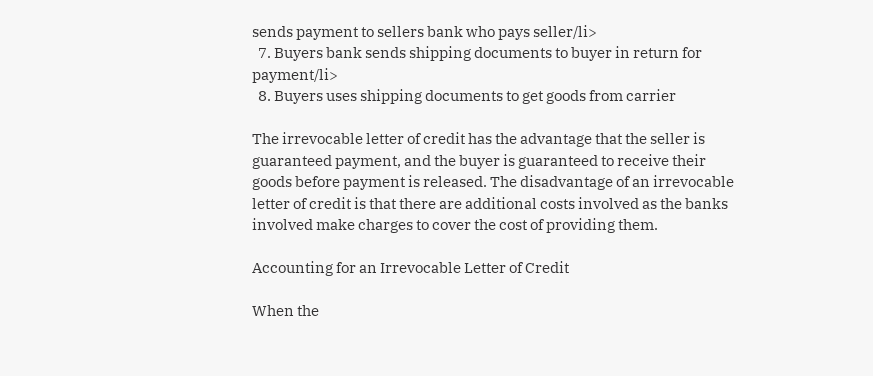sends payment to sellers bank who pays seller/li>
  7. Buyers bank sends shipping documents to buyer in return for payment/li>
  8. Buyers uses shipping documents to get goods from carrier

The irrevocable letter of credit has the advantage that the seller is guaranteed payment, and the buyer is guaranteed to receive their goods before payment is released. The disadvantage of an irrevocable letter of credit is that there are additional costs involved as the banks involved make charges to cover the cost of providing them.

Accounting for an Irrevocable Letter of Credit

When the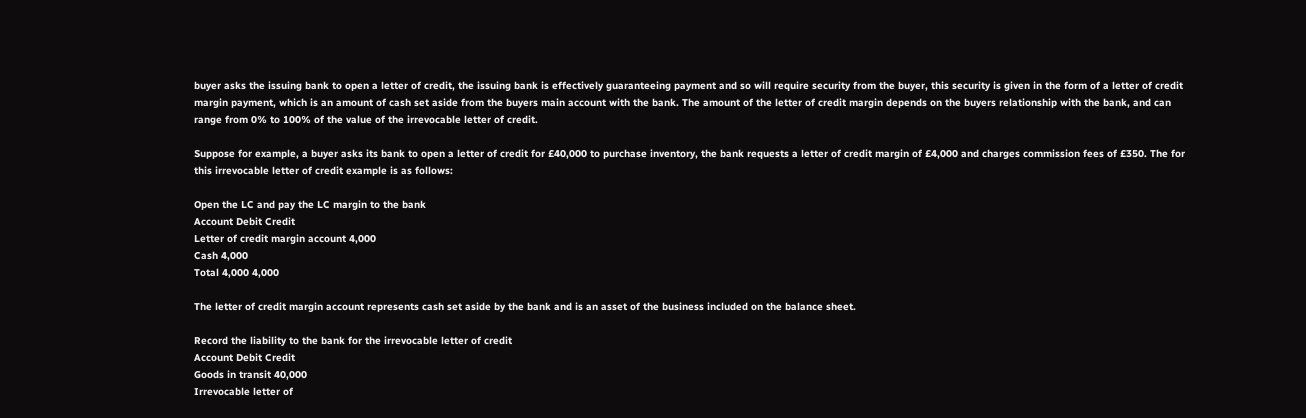buyer asks the issuing bank to open a letter of credit, the issuing bank is effectively guaranteeing payment and so will require security from the buyer, this security is given in the form of a letter of credit margin payment, which is an amount of cash set aside from the buyers main account with the bank. The amount of the letter of credit margin depends on the buyers relationship with the bank, and can range from 0% to 100% of the value of the irrevocable letter of credit.

Suppose for example, a buyer asks its bank to open a letter of credit for £40,000 to purchase inventory, the bank requests a letter of credit margin of £4,000 and charges commission fees of £350. The for this irrevocable letter of credit example is as follows:

Open the LC and pay the LC margin to the bank
Account Debit Credit
Letter of credit margin account 4,000
Cash 4,000
Total 4,000 4,000

The letter of credit margin account represents cash set aside by the bank and is an asset of the business included on the balance sheet.

Record the liability to the bank for the irrevocable letter of credit
Account Debit Credit
Goods in transit 40,000
Irrevocable letter of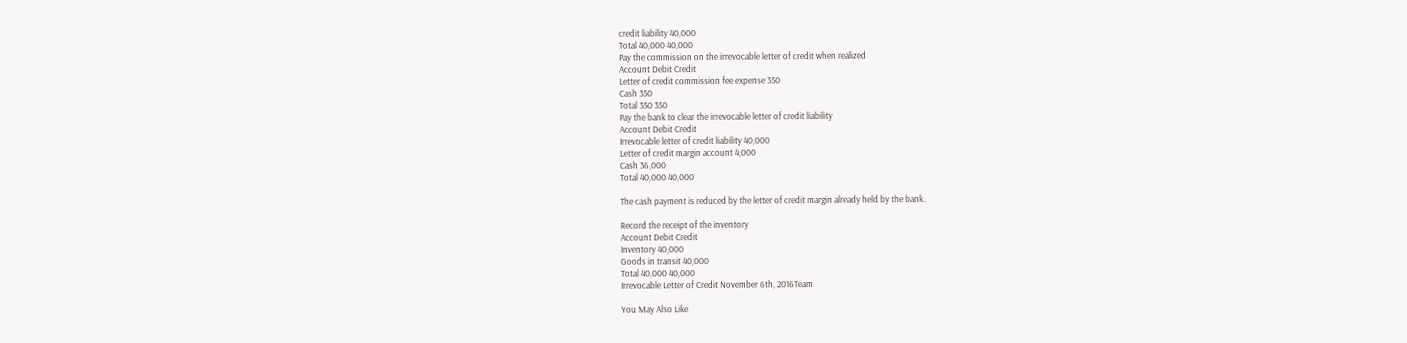credit liability 40,000
Total 40,000 40,000
Pay the commission on the irrevocable letter of credit when realized
Account Debit Credit
Letter of credit commission fee expense 350
Cash 350
Total 350 350
Pay the bank to clear the irrevocable letter of credit liability
Account Debit Credit
Irrevocable letter of credit liability 40,000
Letter of credit margin account 4,000
Cash 36,000
Total 40,000 40,000

The cash payment is reduced by the letter of credit margin already held by the bank.

Record the receipt of the inventory
Account Debit Credit
Inventory 40,000
Goods in transit 40,000
Total 40,000 40,000
Irrevocable Letter of Credit November 6th, 2016Team

You May Also Like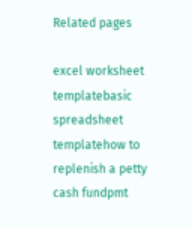Related pages

excel worksheet templatebasic spreadsheet templatehow to replenish a petty cash fundpmt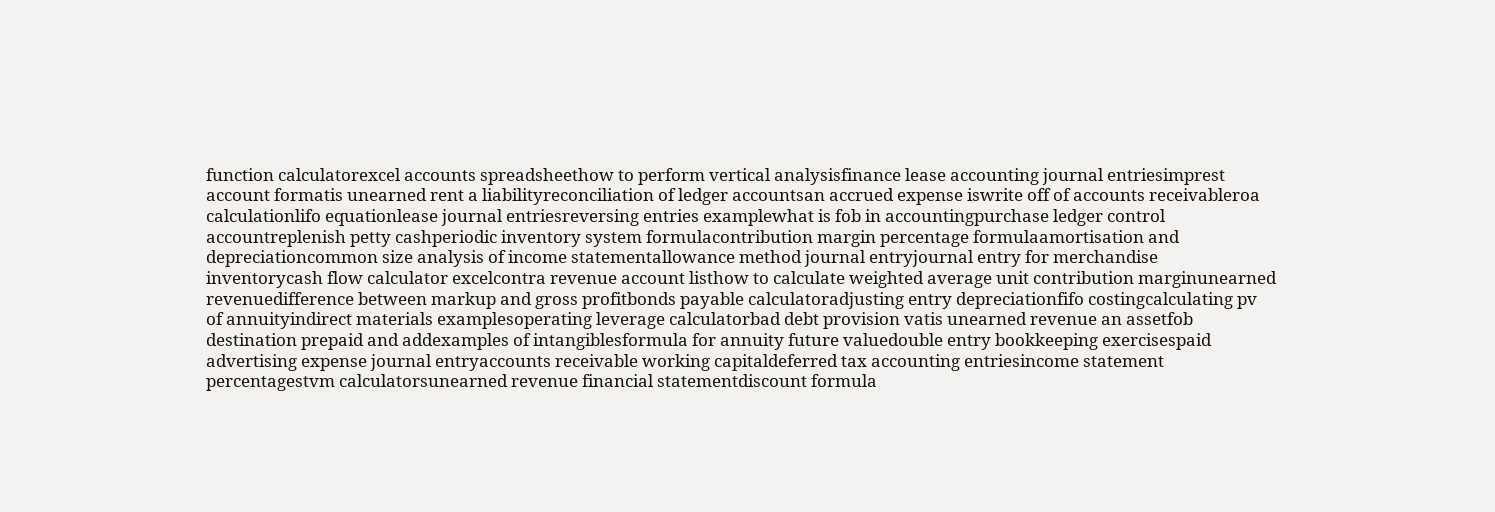function calculatorexcel accounts spreadsheethow to perform vertical analysisfinance lease accounting journal entriesimprest account formatis unearned rent a liabilityreconciliation of ledger accountsan accrued expense iswrite off of accounts receivableroa calculationlifo equationlease journal entriesreversing entries examplewhat is fob in accountingpurchase ledger control accountreplenish petty cashperiodic inventory system formulacontribution margin percentage formulaamortisation and depreciationcommon size analysis of income statementallowance method journal entryjournal entry for merchandise inventorycash flow calculator excelcontra revenue account listhow to calculate weighted average unit contribution marginunearned revenuedifference between markup and gross profitbonds payable calculatoradjusting entry depreciationfifo costingcalculating pv of annuityindirect materials examplesoperating leverage calculatorbad debt provision vatis unearned revenue an assetfob destination prepaid and addexamples of intangiblesformula for annuity future valuedouble entry bookkeeping exercisespaid advertising expense journal entryaccounts receivable working capitaldeferred tax accounting entriesincome statement percentagestvm calculatorsunearned revenue financial statementdiscount formula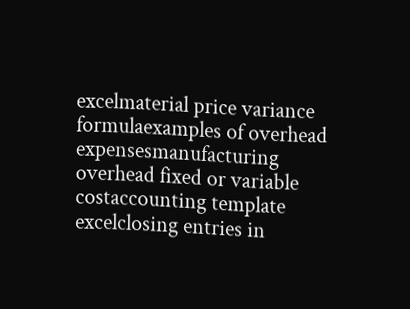excelmaterial price variance formulaexamples of overhead expensesmanufacturing overhead fixed or variable costaccounting template excelclosing entries in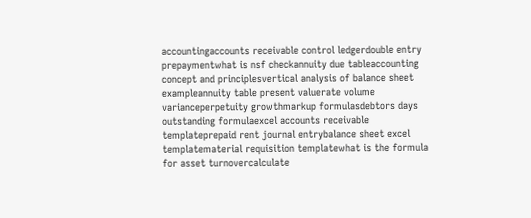accountingaccounts receivable control ledgerdouble entry prepaymentwhat is nsf checkannuity due tableaccounting concept and principlesvertical analysis of balance sheet exampleannuity table present valuerate volume varianceperpetuity growthmarkup formulasdebtors days outstanding formulaexcel accounts receivable templateprepaid rent journal entrybalance sheet excel templatematerial requisition templatewhat is the formula for asset turnovercalculate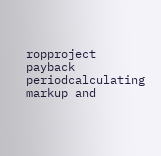ropproject payback periodcalculating markup and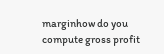marginhow do you compute gross profit